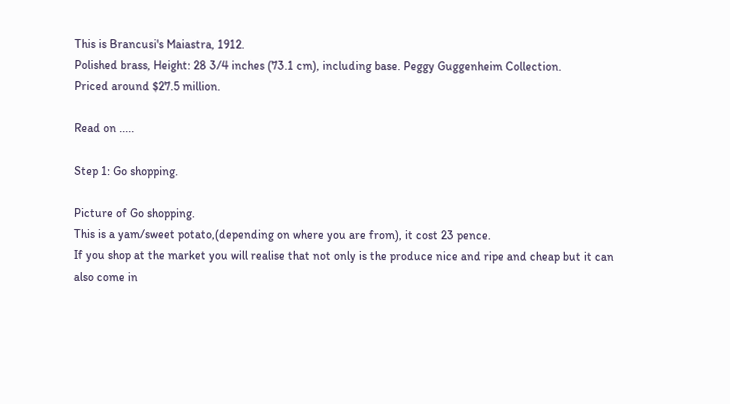This is Brancusi's Maiastra, 1912.
Polished brass, Height: 28 3/4 inches (73.1 cm), including base. Peggy Guggenheim Collection.
Priced around $27.5 million.

Read on .....

Step 1: Go shopping.

Picture of Go shopping.
This is a yam/sweet potato,(depending on where you are from), it cost 23 pence.
If you shop at the market you will realise that not only is the produce nice and ripe and cheap but it can also come in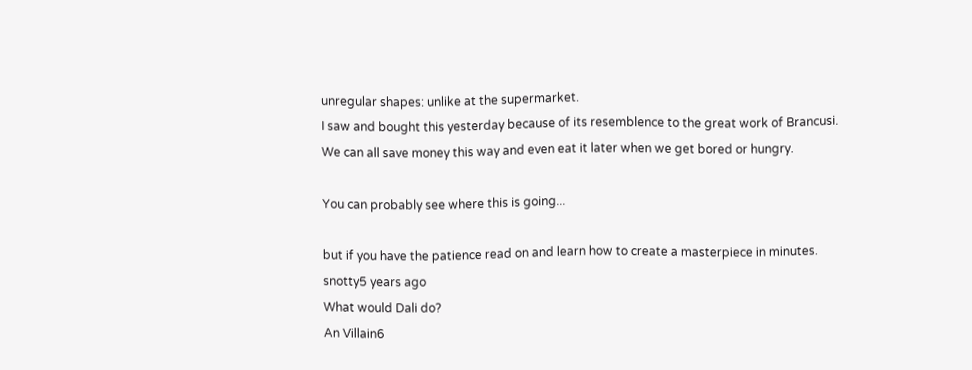unregular shapes: unlike at the supermarket.
I saw and bought this yesterday because of its resemblence to the great work of Brancusi.
We can all save money this way and even eat it later when we get bored or hungry.

You can probably see where this is going...

but if you have the patience read on and learn how to create a masterpiece in minutes.
snotty5 years ago
What would Dali do?
An Villain6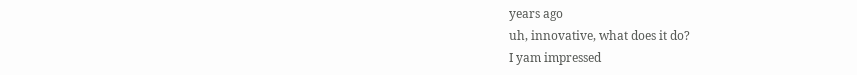years ago
uh, innovative, what does it do?
I yam impressed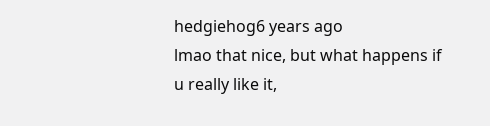hedgiehog6 years ago
lmao that nice, but what happens if u really like it,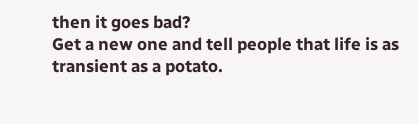then it goes bad?
Get a new one and tell people that life is as transient as a potato.